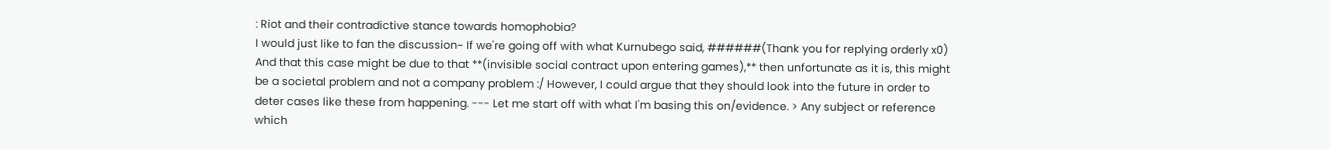: Riot and their contradictive stance towards homophobia?
I would just like to fan the discussion~ If we're going off with what Kurnubego said, ######(Thank you for replying orderly x0) And that this case might be due to that **(invisible social contract upon entering games),** then unfortunate as it is, this might be a societal problem and not a company problem :/ However, I could argue that they should look into the future in order to deter cases like these from happening. --- Let me start off with what I'm basing this on/evidence. > Any subject or reference which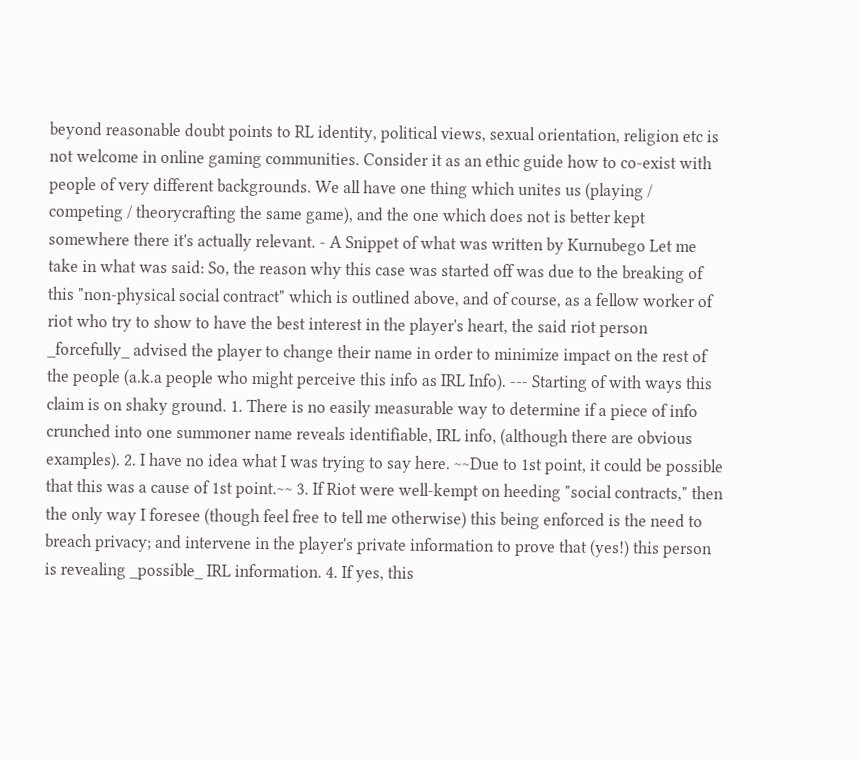beyond reasonable doubt points to RL identity, political views, sexual orientation, religion etc is not welcome in online gaming communities. Consider it as an ethic guide how to co-exist with people of very different backgrounds. We all have one thing which unites us (playing / competing / theorycrafting the same game), and the one which does not is better kept somewhere there it's actually relevant. - A Snippet of what was written by Kurnubego Let me take in what was said: So, the reason why this case was started off was due to the breaking of this "non-physical social contract" which is outlined above, and of course, as a fellow worker of riot who try to show to have the best interest in the player's heart, the said riot person _forcefully_ advised the player to change their name in order to minimize impact on the rest of the people (a.k.a people who might perceive this info as IRL Info). --- Starting of with ways this claim is on shaky ground. 1. There is no easily measurable way to determine if a piece of info crunched into one summoner name reveals identifiable, IRL info, (although there are obvious examples). 2. I have no idea what I was trying to say here. ~~Due to 1st point, it could be possible that this was a cause of 1st point.~~ 3. If Riot were well-kempt on heeding "social contracts," then the only way I foresee (though feel free to tell me otherwise) this being enforced is the need to breach privacy; and intervene in the player's private information to prove that (yes!) this person is revealing _possible_ IRL information. 4. If yes, this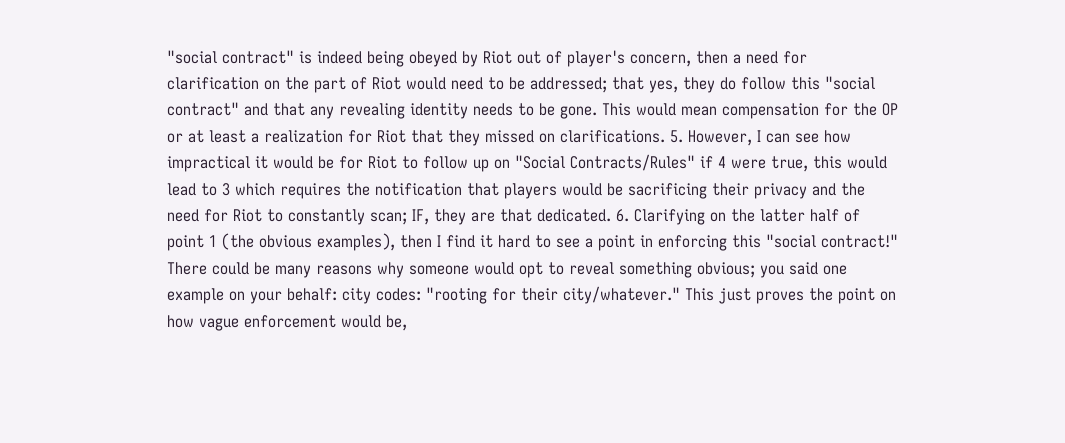"social contract" is indeed being obeyed by Riot out of player's concern, then a need for clarification on the part of Riot would need to be addressed; that yes, they do follow this "social contract" and that any revealing identity needs to be gone. This would mean compensation for the OP or at least a realization for Riot that they missed on clarifications. 5. However, I can see how impractical it would be for Riot to follow up on "Social Contracts/Rules" if 4 were true, this would lead to 3 which requires the notification that players would be sacrificing their privacy and the need for Riot to constantly scan; IF, they are that dedicated. 6. Clarifying on the latter half of point 1 (the obvious examples), then I find it hard to see a point in enforcing this "social contract!" There could be many reasons why someone would opt to reveal something obvious; you said one example on your behalf: city codes: "rooting for their city/whatever." This just proves the point on how vague enforcement would be,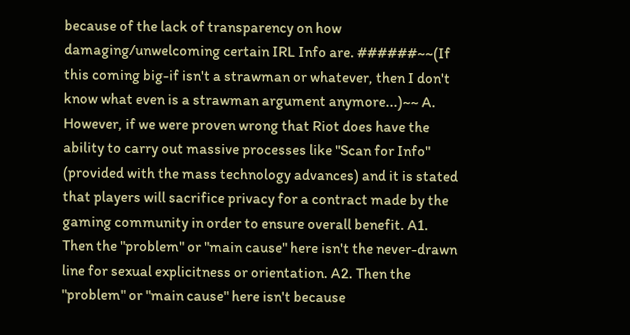because of the lack of transparency on how damaging/unwelcoming certain IRL Info are. ######~~(If this coming big-if isn't a strawman or whatever, then I don't know what even is a strawman argument anymore...)~~ A. However, if we were proven wrong that Riot does have the ability to carry out massive processes like "Scan for Info" (provided with the mass technology advances) and it is stated that players will sacrifice privacy for a contract made by the gaming community in order to ensure overall benefit. A1. Then the "problem" or "main cause" here isn't the never-drawn line for sexual explicitness or orientation. A2. Then the "problem" or "main cause" here isn't because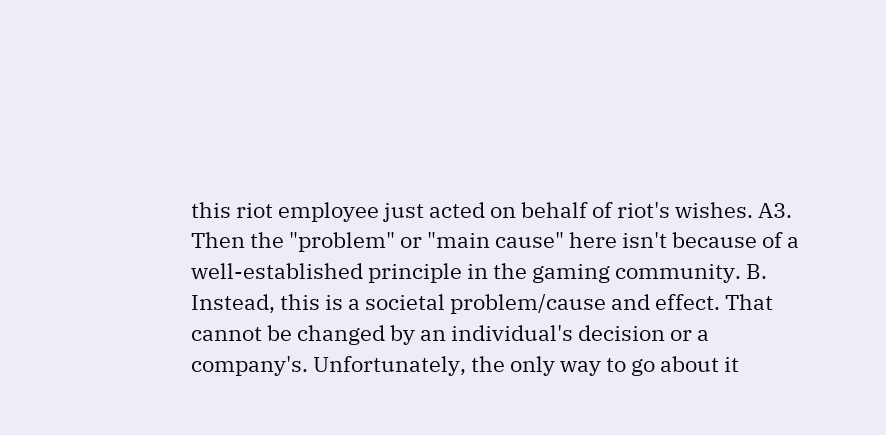this riot employee just acted on behalf of riot's wishes. A3. Then the "problem" or "main cause" here isn't because of a well-established principle in the gaming community. B. Instead, this is a societal problem/cause and effect. That cannot be changed by an individual's decision or a company's. Unfortunately, the only way to go about it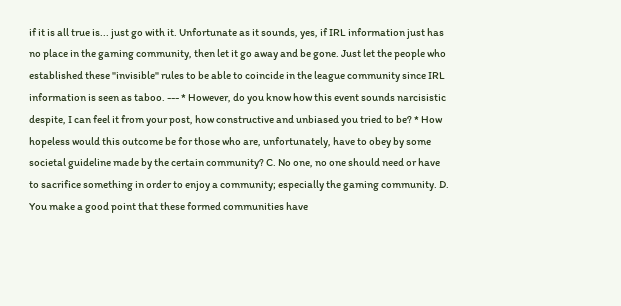if it is all true is... just go with it. Unfortunate as it sounds, yes, if IRL information just has no place in the gaming community, then let it go away and be gone. Just let the people who established these "invisible" rules to be able to coincide in the league community since IRL information is seen as taboo. --- * However, do you know how this event sounds narcisistic despite, I can feel it from your post, how constructive and unbiased you tried to be? * How hopeless would this outcome be for those who are, unfortunately, have to obey by some societal guideline made by the certain community? C. No one, no one should need or have to sacrifice something in order to enjoy a community; especially the gaming community. D. You make a good point that these formed communities have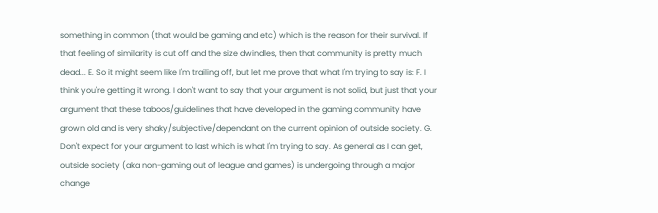something in common (that would be gaming and etc) which is the reason for their survival. If that feeling of similarity is cut off and the size dwindles, then that community is pretty much dead... E. So it might seem like I'm trailing off, but let me prove that what I'm trying to say is: F. I think you're getting it wrong. I don't want to say that your argument is not solid, but just that your argument that these taboos/guidelines that have developed in the gaming community have grown old and is very shaky/subjective/dependant on the current opinion of outside society. G. Don't expect for your argument to last which is what I'm trying to say. As general as I can get, outside society (aka non-gaming out of league and games) is undergoing through a major change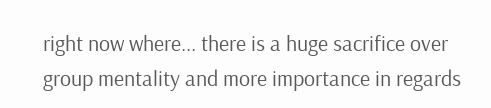right now where... there is a huge sacrifice over group mentality and more importance in regards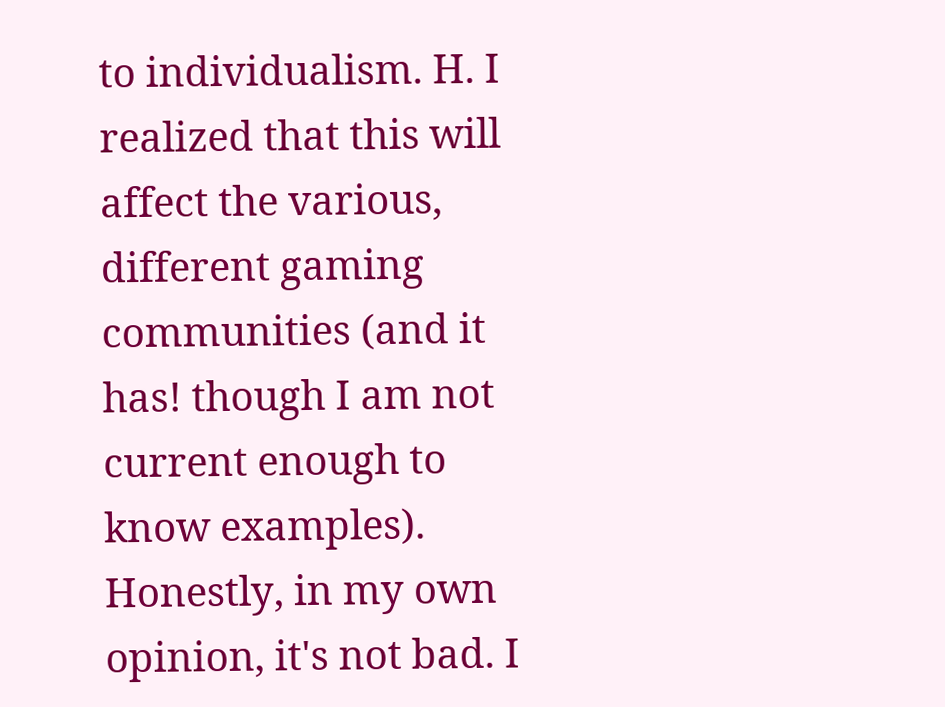to individualism. H. I realized that this will affect the various, different gaming communities (and it has! though I am not current enough to know examples). Honestly, in my own opinion, it's not bad. I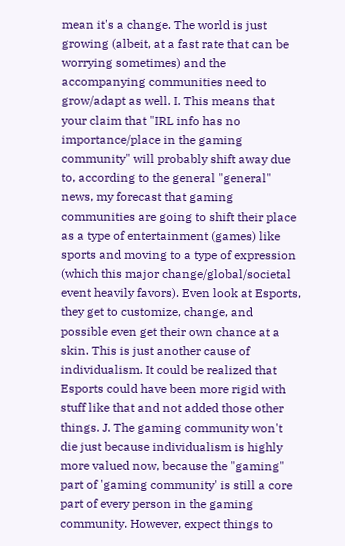mean it's a change. The world is just growing (albeit, at a fast rate that can be worrying sometimes) and the accompanying communities need to grow/adapt as well. I. This means that your claim that "IRL info has no importance/place in the gaming community" will probably shift away due to, according to the general "general" news, my forecast that gaming communities are going to shift their place as a type of entertainment (games) like sports and moving to a type of expression (which this major change/global/societal event heavily favors). Even look at Esports, they get to customize, change, and possible even get their own chance at a skin. This is just another cause of individualism. It could be realized that Esports could have been more rigid with stuff like that and not added those other things. J. The gaming community won't die just because individualism is highly more valued now, because the "gaming" part of 'gaming community' is still a core part of every person in the gaming community. However, expect things to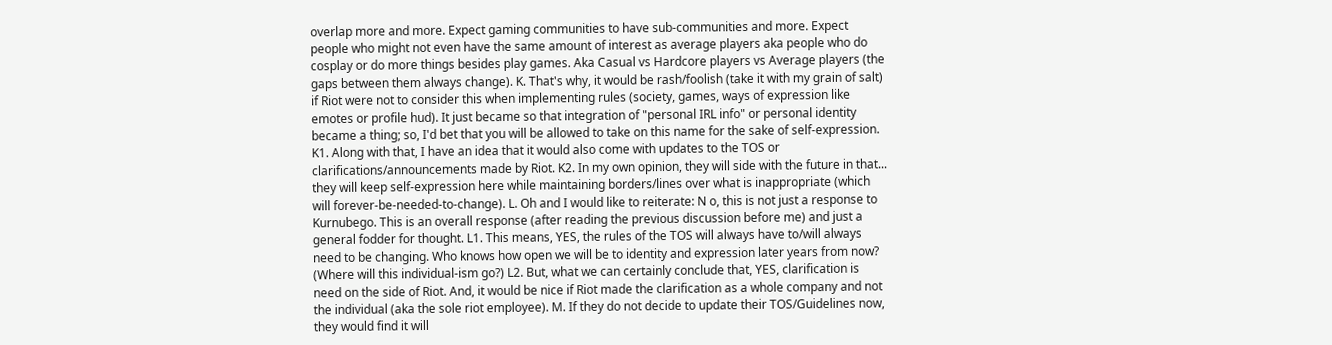overlap more and more. Expect gaming communities to have sub-communities and more. Expect people who might not even have the same amount of interest as average players aka people who do cosplay or do more things besides play games. Aka Casual vs Hardcore players vs Average players (the gaps between them always change). K. That's why, it would be rash/foolish (take it with my grain of salt) if Riot were not to consider this when implementing rules (society, games, ways of expression like emotes or profile hud). It just became so that integration of "personal IRL info" or personal identity became a thing; so, I'd bet that you will be allowed to take on this name for the sake of self-expression. K1. Along with that, I have an idea that it would also come with updates to the TOS or clarifications/announcements made by Riot. K2. In my own opinion, they will side with the future in that... they will keep self-expression here while maintaining borders/lines over what is inappropriate (which will forever-be-needed-to-change). L. Oh and I would like to reiterate: N o, this is not just a response to Kurnubego. This is an overall response (after reading the previous discussion before me) and just a general fodder for thought. L1. This means, YES, the rules of the TOS will always have to/will always need to be changing. Who knows how open we will be to identity and expression later years from now? (Where will this individual-ism go?) L2. But, what we can certainly conclude that, YES, clarification is need on the side of Riot. And, it would be nice if Riot made the clarification as a whole company and not the individual (aka the sole riot employee). M. If they do not decide to update their TOS/Guidelines now, they would find it will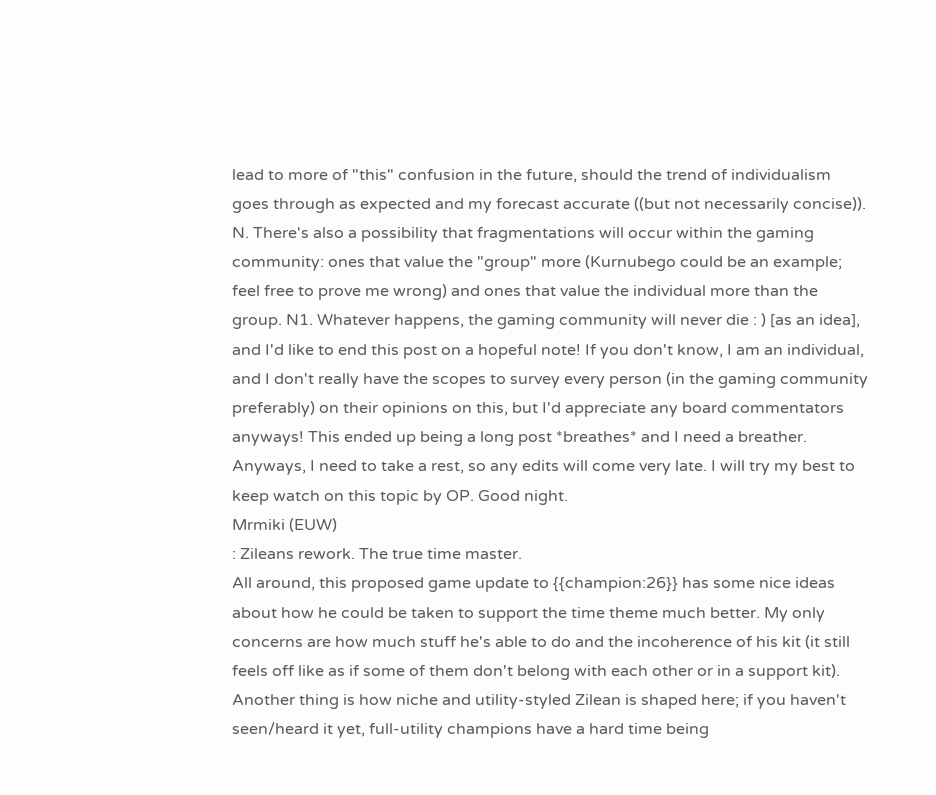lead to more of "this" confusion in the future, should the trend of individualism goes through as expected and my forecast accurate ((but not necessarily concise)). N. There's also a possibility that fragmentations will occur within the gaming community: ones that value the "group" more (Kurnubego could be an example; feel free to prove me wrong) and ones that value the individual more than the group. N1. Whatever happens, the gaming community will never die : ) [as an idea], and I'd like to end this post on a hopeful note! If you don't know, I am an individual, and I don't really have the scopes to survey every person (in the gaming community preferably) on their opinions on this, but I'd appreciate any board commentators anyways! This ended up being a long post *breathes* and I need a breather. Anyways, I need to take a rest, so any edits will come very late. I will try my best to keep watch on this topic by OP. Good night.
Mrmiki (EUW)
: Zileans rework. The true time master.
All around, this proposed game update to {{champion:26}} has some nice ideas about how he could be taken to support the time theme much better. My only concerns are how much stuff he's able to do and the incoherence of his kit (it still feels off like as if some of them don't belong with each other or in a support kit). Another thing is how niche and utility-styled Zilean is shaped here; if you haven't seen/heard it yet, full-utility champions have a hard time being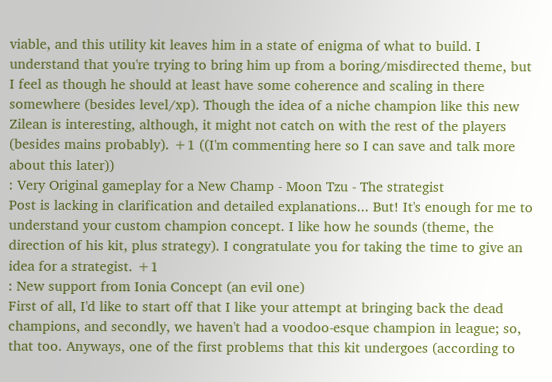viable, and this utility kit leaves him in a state of enigma of what to build. I understand that you're trying to bring him up from a boring/misdirected theme, but I feel as though he should at least have some coherence and scaling in there somewhere (besides level/xp). Though the idea of a niche champion like this new Zilean is interesting, although, it might not catch on with the rest of the players (besides mains probably). +1 ((I'm commenting here so I can save and talk more about this later))
: Very Original gameplay for a New Champ - Moon Tzu - The strategist
Post is lacking in clarification and detailed explanations... But! It's enough for me to understand your custom champion concept. I like how he sounds (theme, the direction of his kit, plus strategy). I congratulate you for taking the time to give an idea for a strategist. +1
: New support from Ionia Concept (an evil one)
First of all, I'd like to start off that I like your attempt at bringing back the dead champions, and secondly, we haven't had a voodoo-esque champion in league; so, that too. Anyways, one of the first problems that this kit undergoes (according to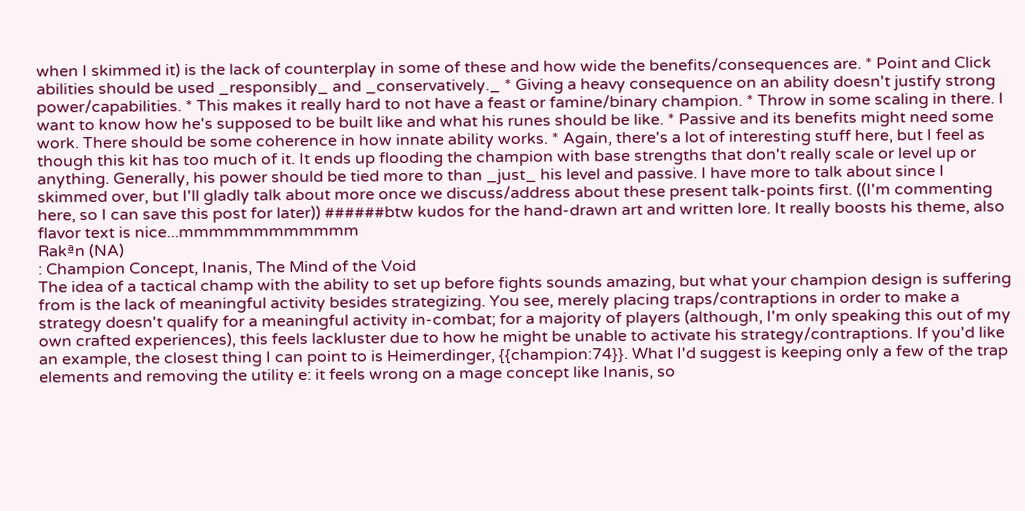when I skimmed it) is the lack of counterplay in some of these and how wide the benefits/consequences are. * Point and Click abilities should be used _responsibly_ and _conservatively._ * Giving a heavy consequence on an ability doesn't justify strong power/capabilities. * This makes it really hard to not have a feast or famine/binary champion. * Throw in some scaling in there. I want to know how he's supposed to be built like and what his runes should be like. * Passive and its benefits might need some work. There should be some coherence in how innate ability works. * Again, there's a lot of interesting stuff here, but I feel as though this kit has too much of it. It ends up flooding the champion with base strengths that don't really scale or level up or anything. Generally, his power should be tied more to than _just_ his level and passive. I have more to talk about since I skimmed over, but I'll gladly talk about more once we discuss/address about these present talk-points first. ((I'm commenting here, so I can save this post for later)) ######btw kudos for the hand-drawn art and written lore. It really boosts his theme, also flavor text is nice...mmmmmmmmmmmm
Rakªn (NA)
: Champion Concept, Inanis, The Mind of the Void
The idea of a tactical champ with the ability to set up before fights sounds amazing, but what your champion design is suffering from is the lack of meaningful activity besides strategizing. You see, merely placing traps/contraptions in order to make a strategy doesn't qualify for a meaningful activity in-combat; for a majority of players (although, I'm only speaking this out of my own crafted experiences), this feels lackluster due to how he might be unable to activate his strategy/contraptions. If you'd like an example, the closest thing I can point to is Heimerdinger, {{champion:74}}. What I'd suggest is keeping only a few of the trap elements and removing the utility e: it feels wrong on a mage concept like Inanis, so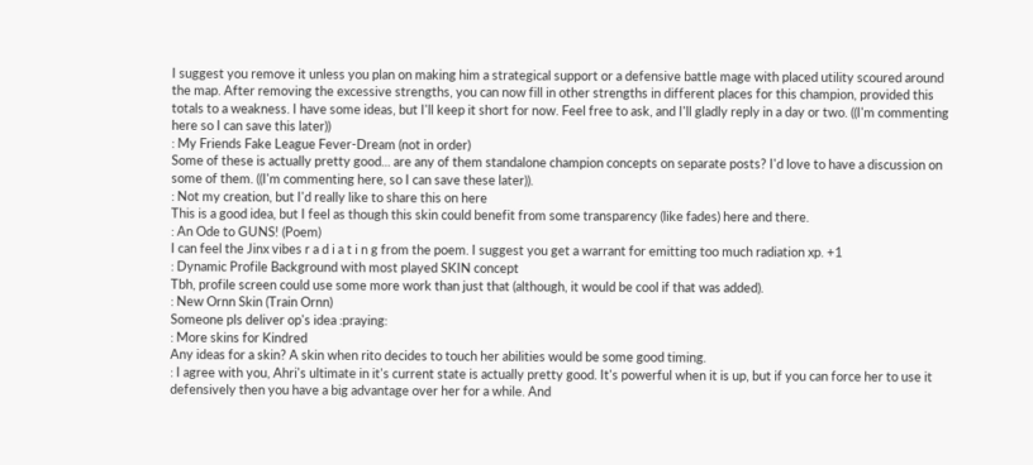I suggest you remove it unless you plan on making him a strategical support or a defensive battle mage with placed utility scoured around the map. After removing the excessive strengths, you can now fill in other strengths in different places for this champion, provided this totals to a weakness. I have some ideas, but I'll keep it short for now. Feel free to ask, and I'll gladly reply in a day or two. ((I'm commenting here so I can save this later))
: My Friends Fake League Fever-Dream (not in order)
Some of these is actually pretty good... are any of them standalone champion concepts on separate posts? I'd love to have a discussion on some of them. ((I'm commenting here, so I can save these later)).
: Not my creation, but I'd really like to share this on here
This is a good idea, but I feel as though this skin could benefit from some transparency (like fades) here and there.
: An Ode to GUNS! (Poem)
I can feel the Jinx vibes r a d i a t i n g from the poem. I suggest you get a warrant for emitting too much radiation xp. +1
: Dynamic Profile Background with most played SKIN concept
Tbh, profile screen could use some more work than just that (although, it would be cool if that was added).
: New Ornn Skin (Train Ornn)
Someone pls deliver op's idea :praying:
: More skins for Kindred
Any ideas for a skin? A skin when rito decides to touch her abilities would be some good timing.
: I agree with you, Ahri's ultimate in it's current state is actually pretty good. It's powerful when it is up, but if you can force her to use it defensively then you have a big advantage over her for a while. And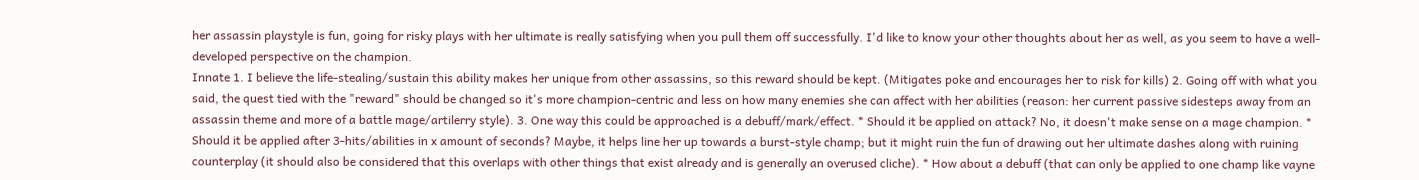her assassin playstyle is fun, going for risky plays with her ultimate is really satisfying when you pull them off successfully. I'd like to know your other thoughts about her as well, as you seem to have a well-developed perspective on the champion.
Innate 1. I believe the life-stealing/sustain this ability makes her unique from other assassins, so this reward should be kept. (Mitigates poke and encourages her to risk for kills) 2. Going off with what you said, the quest tied with the "reward" should be changed so it's more champion-centric and less on how many enemies she can affect with her abilities (reason: her current passive sidesteps away from an assassin theme and more of a battle mage/artilerry style). 3. One way this could be approached is a debuff/mark/effect. * Should it be applied on attack? No, it doesn't make sense on a mage champion. * Should it be applied after 3-hits/abilities in x amount of seconds? Maybe, it helps line her up towards a burst-style champ; but it might ruin the fun of drawing out her ultimate dashes along with ruining counterplay (it should also be considered that this overlaps with other things that exist already and is generally an overused cliche). * How about a debuff (that can only be applied to one champ like vayne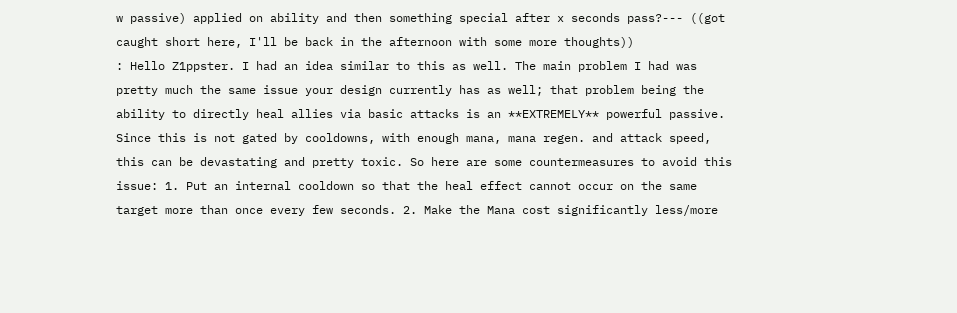w passive) applied on ability and then something special after x seconds pass?--- ((got caught short here, I'll be back in the afternoon with some more thoughts))
: Hello Z1ppster. I had an idea similar to this as well. The main problem I had was pretty much the same issue your design currently has as well; that problem being the ability to directly heal allies via basic attacks is an **EXTREMELY** powerful passive. Since this is not gated by cooldowns, with enough mana, mana regen. and attack speed, this can be devastating and pretty toxic. So here are some countermeasures to avoid this issue: 1. Put an internal cooldown so that the heal effect cannot occur on the same target more than once every few seconds. 2. Make the Mana cost significantly less/more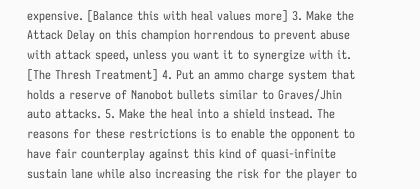expensive. [Balance this with heal values more] 3. Make the Attack Delay on this champion horrendous to prevent abuse with attack speed, unless you want it to synergize with it. [The Thresh Treatment] 4. Put an ammo charge system that holds a reserve of Nanobot bullets similar to Graves/Jhin auto attacks. 5. Make the heal into a shield instead. The reasons for these restrictions is to enable the opponent to have fair counterplay against this kind of quasi-infinite sustain lane while also increasing the risk for the player to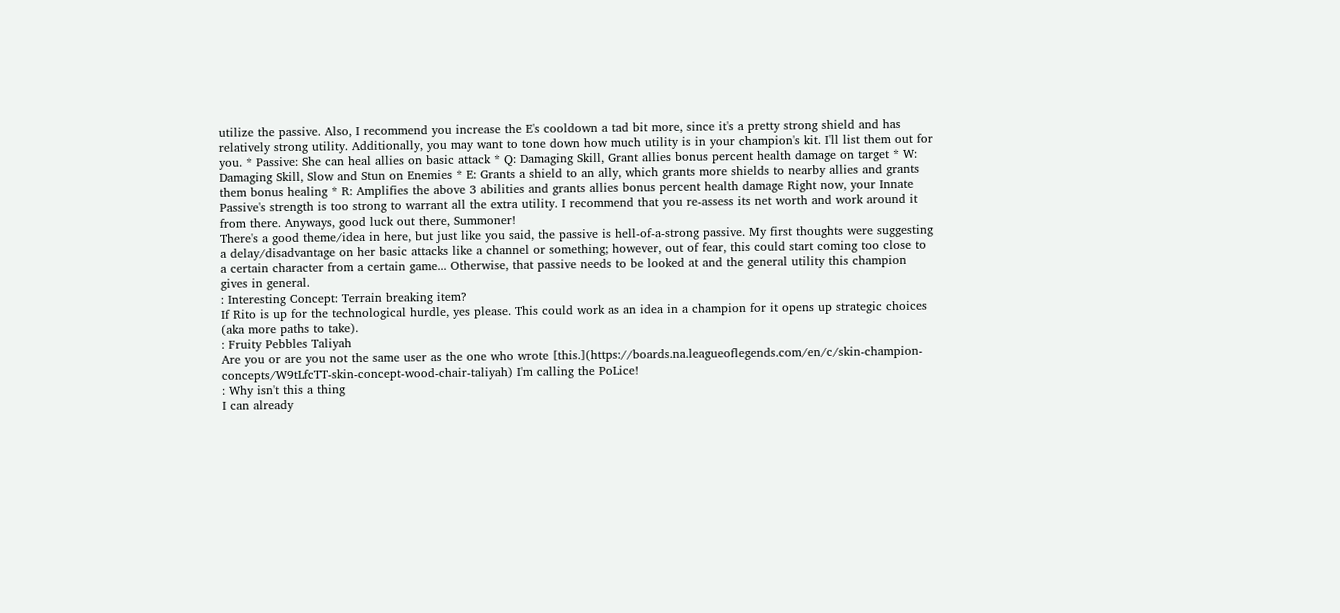utilize the passive. Also, I recommend you increase the E's cooldown a tad bit more, since it's a pretty strong shield and has relatively strong utility. Additionally, you may want to tone down how much utility is in your champion's kit. I'll list them out for you. * Passive: She can heal allies on basic attack * Q: Damaging Skill, Grant allies bonus percent health damage on target * W: Damaging Skill, Slow and Stun on Enemies * E: Grants a shield to an ally, which grants more shields to nearby allies and grants them bonus healing * R: Amplifies the above 3 abilities and grants allies bonus percent health damage Right now, your Innate Passive's strength is too strong to warrant all the extra utility. I recommend that you re-assess its net worth and work around it from there. Anyways, good luck out there, Summoner!
There's a good theme/idea in here, but just like you said, the passive is hell-of-a-strong passive. My first thoughts were suggesting a delay/disadvantage on her basic attacks like a channel or something; however, out of fear, this could start coming too close to a certain character from a certain game... Otherwise, that passive needs to be looked at and the general utility this champion gives in general.
: Interesting Concept: Terrain breaking item?
If Rito is up for the technological hurdle, yes please. This could work as an idea in a champion for it opens up strategic choices (aka more paths to take).
: Fruity Pebbles Taliyah
Are you or are you not the same user as the one who wrote [this.](https://boards.na.leagueoflegends.com/en/c/skin-champion-concepts/W9tLfcTT-skin-concept-wood-chair-taliyah) I'm calling the PoLice!
: Why isn't this a thing
I can already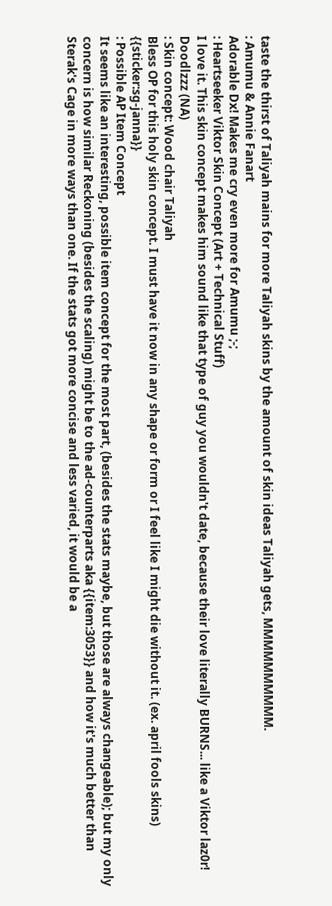taste the thirst of Taliyah mains for more Taliyah skins by the amount of skin ideas Taliyah gets, MMMMMMMMMM.
: Amumu & Annie Fanart
Adorable Dx! Makes me cry even more for Amumu ;-;
: Heartseeker Viktor Skin Concept (Art + Technical Stuff)
I love it. This skin concept makes him sound like that type of guy you wouldn't date, because their love literally BURNS... like a Viktor laz0r!
Doodlzzz (NA)
: Skin concept: Wood chair Taliyah
Bless OP for this holy skin concept. I must have it now in any shape or form or I feel like I might die without it. (ex. april fools skins) {{sticker:sg-janna}}
: Possible AP Item Concept
It seems like an interesting, possible item concept for the most part, (besides the stats maybe, but those are always changeable); but my only concern is how similar Reckoning (besides the scaling) might be to the ad-counterparts aka {{item:3053}} and how it's much better than Sterak's Cage in more ways than one. If the stats got more concise and less varied, it would be a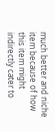much better and niche item because of how this item might indirectly cater to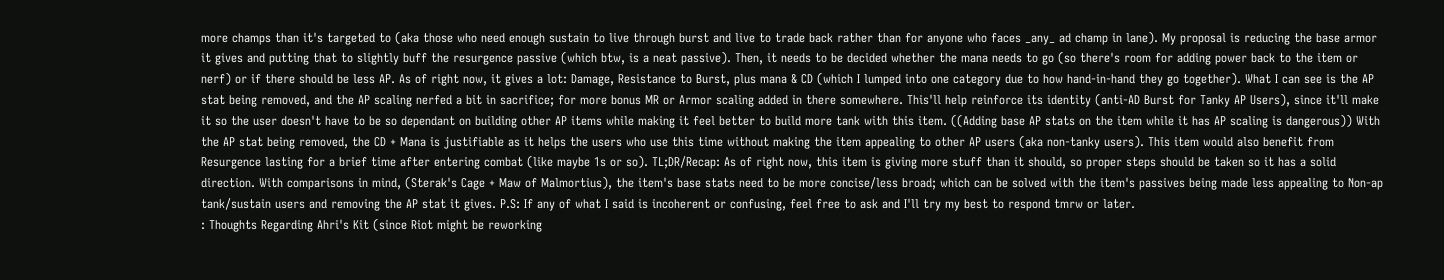more champs than it's targeted to (aka those who need enough sustain to live through burst and live to trade back rather than for anyone who faces _any_ ad champ in lane). My proposal is reducing the base armor it gives and putting that to slightly buff the resurgence passive (which btw, is a neat passive). Then, it needs to be decided whether the mana needs to go (so there's room for adding power back to the item or nerf) or if there should be less AP. As of right now, it gives a lot: Damage, Resistance to Burst, plus mana & CD (which I lumped into one category due to how hand-in-hand they go together). What I can see is the AP stat being removed, and the AP scaling nerfed a bit in sacrifice; for more bonus MR or Armor scaling added in there somewhere. This'll help reinforce its identity (anti-AD Burst for Tanky AP Users), since it'll make it so the user doesn't have to be so dependant on building other AP items while making it feel better to build more tank with this item. ((Adding base AP stats on the item while it has AP scaling is dangerous)) With the AP stat being removed, the CD + Mana is justifiable as it helps the users who use this time without making the item appealing to other AP users (aka non-tanky users). This item would also benefit from Resurgence lasting for a brief time after entering combat (like maybe 1s or so). TL;DR/Recap: As of right now, this item is giving more stuff than it should, so proper steps should be taken so it has a solid direction. With comparisons in mind, (Sterak's Cage + Maw of Malmortius), the item's base stats need to be more concise/less broad; which can be solved with the item's passives being made less appealing to Non-ap tank/sustain users and removing the AP stat it gives. P.S: If any of what I said is incoherent or confusing, feel free to ask and I'll try my best to respond tmrw or later.
: Thoughts Regarding Ahri's Kit (since Riot might be reworking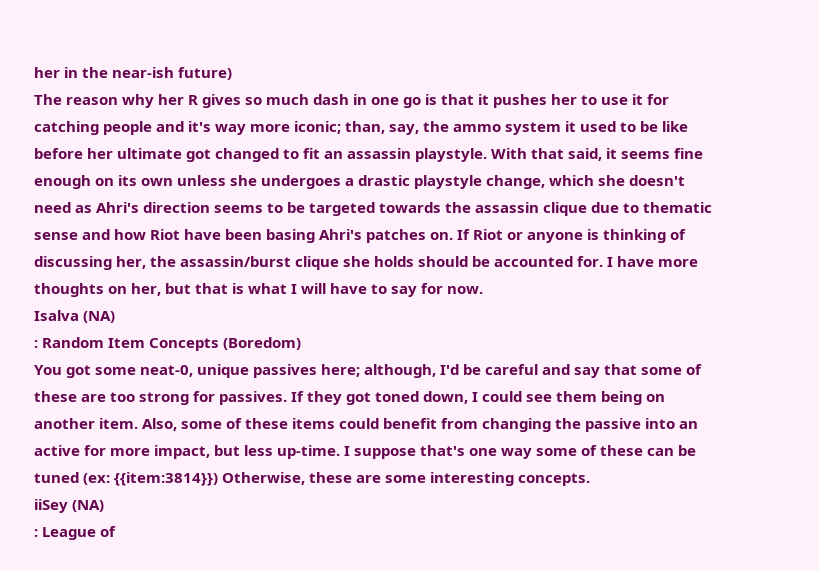her in the near-ish future)
The reason why her R gives so much dash in one go is that it pushes her to use it for catching people and it's way more iconic; than, say, the ammo system it used to be like before her ultimate got changed to fit an assassin playstyle. With that said, it seems fine enough on its own unless she undergoes a drastic playstyle change, which she doesn't need as Ahri's direction seems to be targeted towards the assassin clique due to thematic sense and how Riot have been basing Ahri's patches on. If Riot or anyone is thinking of discussing her, the assassin/burst clique she holds should be accounted for. I have more thoughts on her, but that is what I will have to say for now.
Isalva (NA)
: Random Item Concepts (Boredom)
You got some neat-0, unique passives here; although, I'd be careful and say that some of these are too strong for passives. If they got toned down, I could see them being on another item. Also, some of these items could benefit from changing the passive into an active for more impact, but less up-time. I suppose that's one way some of these can be tuned (ex: {{item:3814}}) Otherwise, these are some interesting concepts.
iiSey (NA)
: League of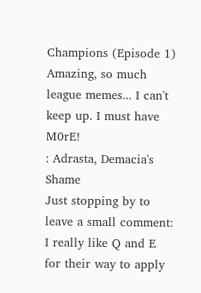Champions (Episode 1)
Amazing, so much league memes... I can't keep up. I must have M0rE!
: Adrasta, Demacia's Shame
Just stopping by to leave a small comment: I really like Q and E for their way to apply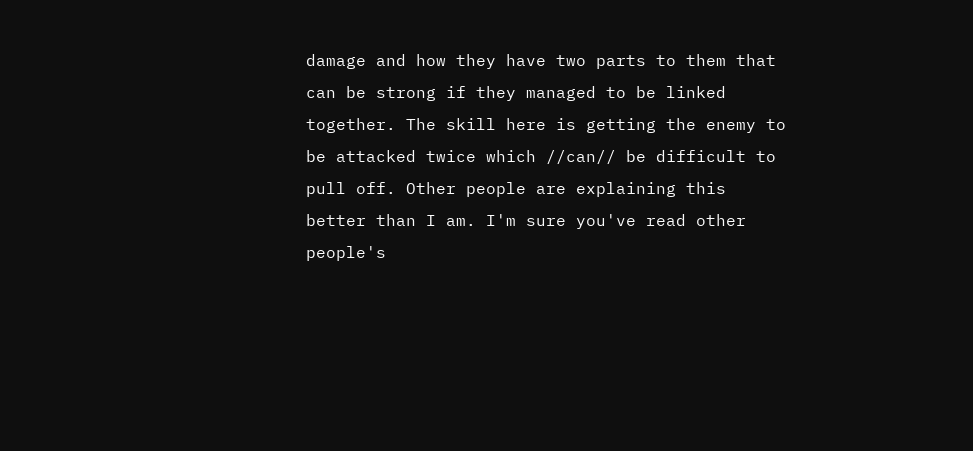damage and how they have two parts to them that can be strong if they managed to be linked together. The skill here is getting the enemy to be attacked twice which //can// be difficult to pull off. Other people are explaining this better than I am. I'm sure you've read other people's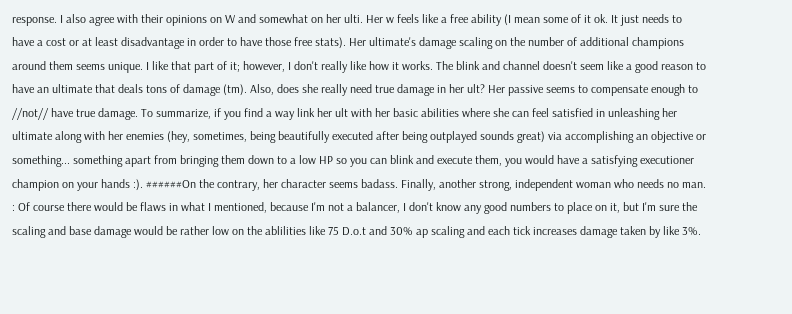response. I also agree with their opinions on W and somewhat on her ulti. Her w feels like a free ability (I mean some of it ok. It just needs to have a cost or at least disadvantage in order to have those free stats). Her ultimate's damage scaling on the number of additional champions around them seems unique. I like that part of it; however, I don't really like how it works. The blink and channel doesn't seem like a good reason to have an ultimate that deals tons of damage (tm). Also, does she really need true damage in her ult? Her passive seems to compensate enough to //not// have true damage. To summarize, if you find a way link her ult with her basic abilities where she can feel satisfied in unleashing her ultimate along with her enemies (hey, sometimes, being beautifully executed after being outplayed sounds great) via accomplishing an objective or something... something apart from bringing them down to a low HP so you can blink and execute them, you would have a satisfying executioner champion on your hands :). ######On the contrary, her character seems badass. Finally, another strong, independent woman who needs no man.
: Of course there would be flaws in what I mentioned, because I'm not a balancer, I don't know any good numbers to place on it, but I'm sure the scaling and base damage would be rather low on the ablilities like 75 D.o.t and 30% ap scaling and each tick increases damage taken by like 3%.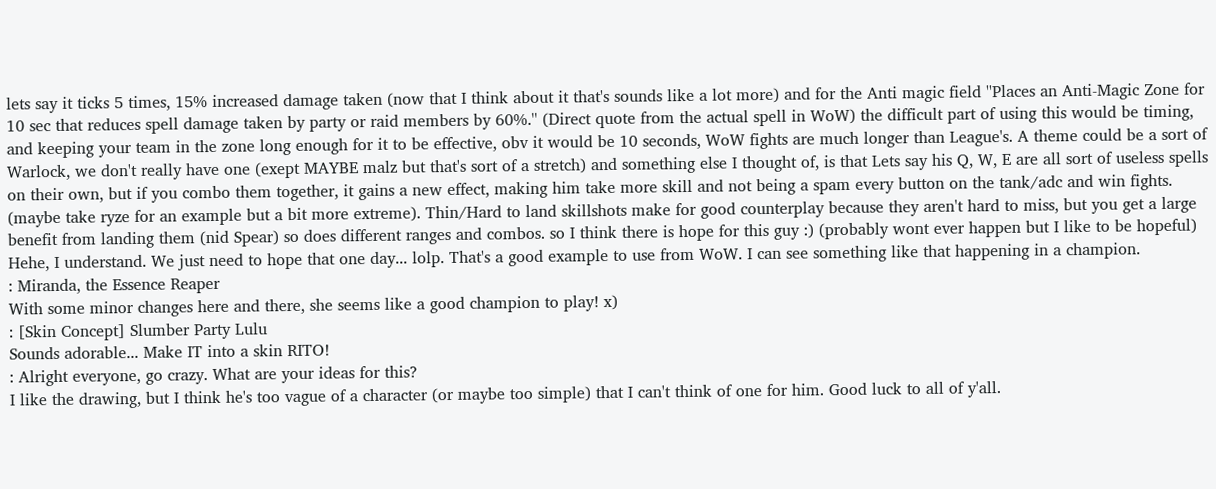lets say it ticks 5 times, 15% increased damage taken (now that I think about it that's sounds like a lot more) and for the Anti magic field ''Places an Anti-Magic Zone for 10 sec that reduces spell damage taken by party or raid members by 60%.'' (Direct quote from the actual spell in WoW) the difficult part of using this would be timing, and keeping your team in the zone long enough for it to be effective, obv it would be 10 seconds, WoW fights are much longer than League's. A theme could be a sort of Warlock, we don't really have one (exept MAYBE malz but that's sort of a stretch) and something else I thought of, is that Lets say his Q, W, E are all sort of useless spells on their own, but if you combo them together, it gains a new effect, making him take more skill and not being a spam every button on the tank/adc and win fights. (maybe take ryze for an example but a bit more extreme). Thin/Hard to land skillshots make for good counterplay because they aren't hard to miss, but you get a large benefit from landing them (nid Spear) so does different ranges and combos. so I think there is hope for this guy :) (probably wont ever happen but I like to be hopeful)
Hehe, I understand. We just need to hope that one day... lolp. That's a good example to use from WoW. I can see something like that happening in a champion.
: Miranda, the Essence Reaper
With some minor changes here and there, she seems like a good champion to play! x)
: [Skin Concept] Slumber Party Lulu
Sounds adorable... Make IT into a skin RITO!
: Alright everyone, go crazy. What are your ideas for this?
I like the drawing, but I think he's too vague of a character (or maybe too simple) that I can't think of one for him. Good luck to all of y'all.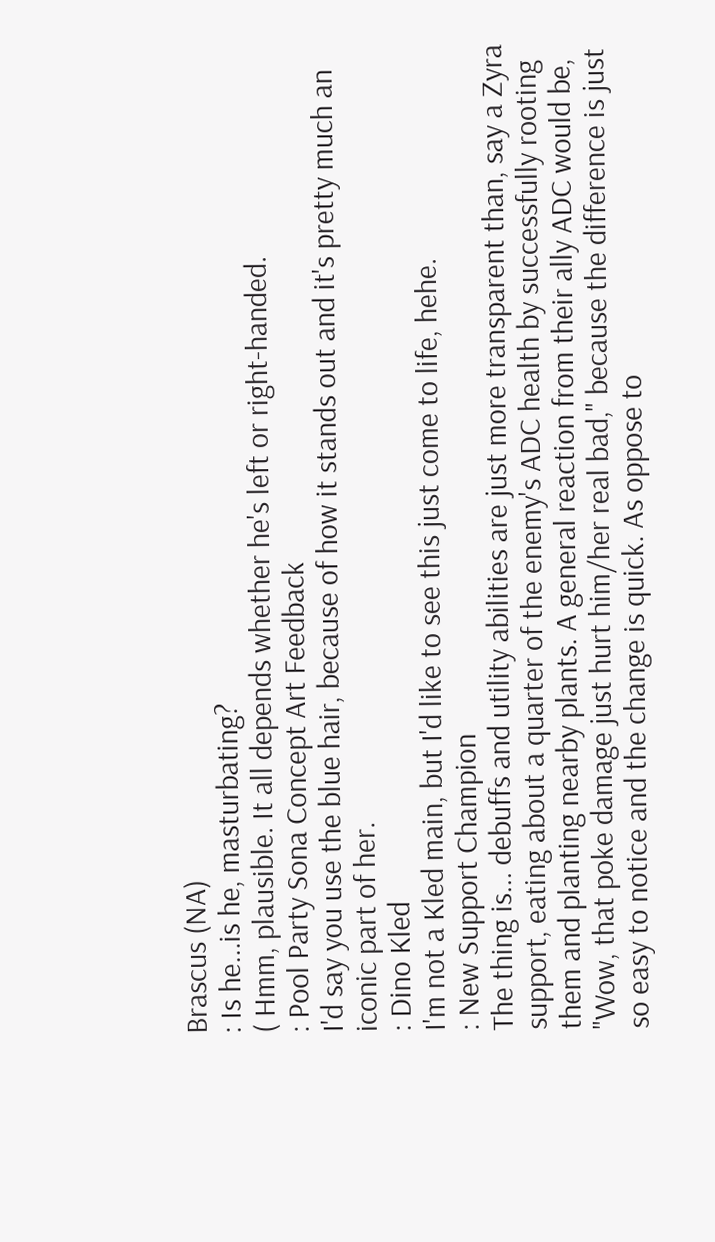Brascus (NA)
: Is he...is he, masturbating?
( Hmm, plausible. It all depends whether he's left or right-handed.
: Pool Party Sona Concept Art Feedback
I'd say you use the blue hair, because of how it stands out and it's pretty much an iconic part of her.
: Dino Kled
I'm not a Kled main, but I'd like to see this just come to life, hehe.
: New Support Champion
The thing is... debuffs and utility abilities are just more transparent than, say a Zyra support, eating about a quarter of the enemy's ADC health by successfully rooting them and planting nearby plants. A general reaction from their ally ADC would be, "Wow, that poke damage just hurt him/her real bad," because the difference is just so easy to notice and the change is quick. As oppose to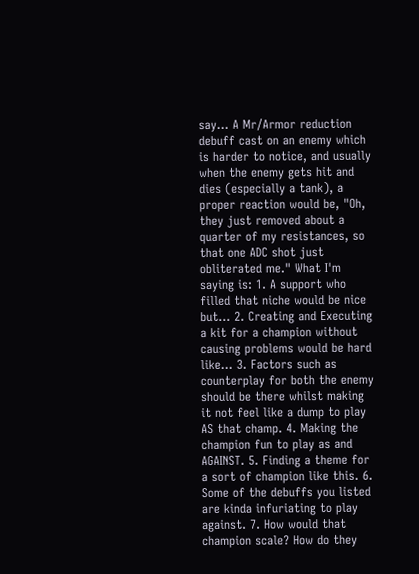say... A Mr/Armor reduction debuff cast on an enemy which is harder to notice, and usually when the enemy gets hit and dies (especially a tank), a proper reaction would be, "Oh, they just removed about a quarter of my resistances, so that one ADC shot just obliterated me." What I'm saying is: 1. A support who filled that niche would be nice but... 2. Creating and Executing a kit for a champion without causing problems would be hard like... 3. Factors such as counterplay for both the enemy should be there whilst making it not feel like a dump to play AS that champ. 4. Making the champion fun to play as and AGAINST. 5. Finding a theme for a sort of champion like this. 6. Some of the debuffs you listed are kinda infuriating to play against. 7. How would that champion scale? How do they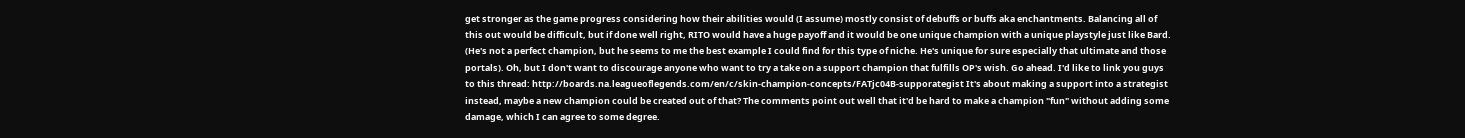get stronger as the game progress considering how their abilities would (I assume) mostly consist of debuffs or buffs aka enchantments. Balancing all of this out would be difficult, but if done well right, RITO would have a huge payoff and it would be one unique champion with a unique playstyle just like Bard. (He's not a perfect champion, but he seems to me the best example I could find for this type of niche. He's unique for sure especially that ultimate and those portals). Oh, but I don't want to discourage anyone who want to try a take on a support champion that fulfills OP's wish. Go ahead. I'd like to link you guys to this thread: http://boards.na.leagueoflegends.com/en/c/skin-champion-concepts/FATjc04B-supporategist It's about making a support into a strategist instead, maybe a new champion could be created out of that? The comments point out well that it'd be hard to make a champion "fun" without adding some damage, which I can agree to some degree.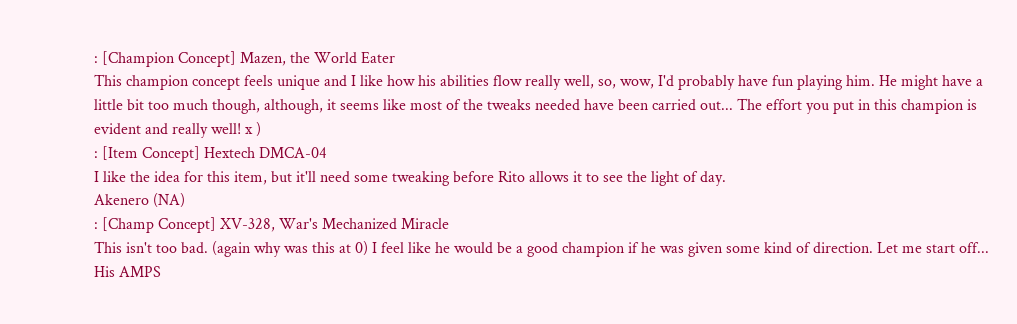: [Champion Concept] Mazen, the World Eater
This champion concept feels unique and I like how his abilities flow really well, so, wow, I'd probably have fun playing him. He might have a little bit too much though, although, it seems like most of the tweaks needed have been carried out... The effort you put in this champion is evident and really well! x )
: [Item Concept] Hextech DMCA-04
I like the idea for this item, but it'll need some tweaking before Rito allows it to see the light of day.
Akenero (NA)
: [Champ Concept] XV-328, War's Mechanized Miracle
This isn't too bad. (again why was this at 0) I feel like he would be a good champion if he was given some kind of direction. Let me start off... His AMPS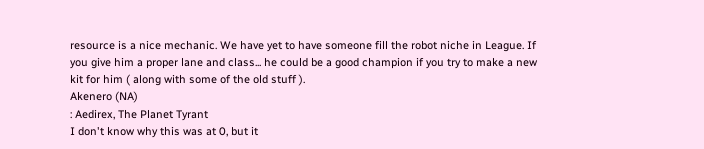resource is a nice mechanic. We have yet to have someone fill the robot niche in League. If you give him a proper lane and class... he could be a good champion if you try to make a new kit for him ( along with some of the old stuff ).
Akenero (NA)
: Aedirex, The Planet Tyrant
I don't know why this was at 0, but it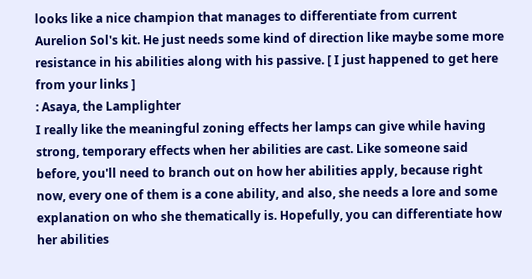looks like a nice champion that manages to differentiate from current Aurelion Sol's kit. He just needs some kind of direction like maybe some more resistance in his abilities along with his passive. [ I just happened to get here from your links ]
: Asaya, the Lamplighter
I really like the meaningful zoning effects her lamps can give while having strong, temporary effects when her abilities are cast. Like someone said before, you'll need to branch out on how her abilities apply, because right now, every one of them is a cone ability, and also, she needs a lore and some explanation on who she thematically is. Hopefully, you can differentiate how her abilities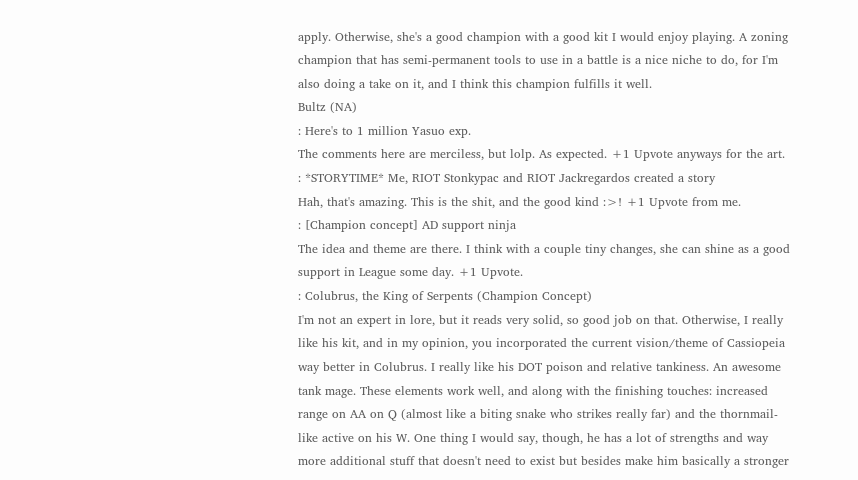apply. Otherwise, she's a good champion with a good kit I would enjoy playing. A zoning champion that has semi-permanent tools to use in a battle is a nice niche to do, for I'm also doing a take on it, and I think this champion fulfills it well.
Bultz (NA)
: Here's to 1 million Yasuo exp.
The comments here are merciless, but lolp. As expected. +1 Upvote anyways for the art.
: *STORYTIME* Me, RIOT Stonkypac and RIOT Jackregardos created a story
Hah, that's amazing. This is the shit, and the good kind :>! +1 Upvote from me.
: [Champion concept] AD support ninja
The idea and theme are there. I think with a couple tiny changes, she can shine as a good support in League some day. +1 Upvote.
: Colubrus, the King of Serpents (Champion Concept)
I'm not an expert in lore, but it reads very solid, so good job on that. Otherwise, I really like his kit, and in my opinion, you incorporated the current vision/theme of Cassiopeia way better in Colubrus. I really like his DOT poison and relative tankiness. An awesome tank mage. These elements work well, and along with the finishing touches: increased range on AA on Q (almost like a biting snake who strikes really far) and the thornmail-like active on his W. One thing I would say, though, he has a lot of strengths and way more additional stuff that doesn't need to exist but besides make him basically a stronger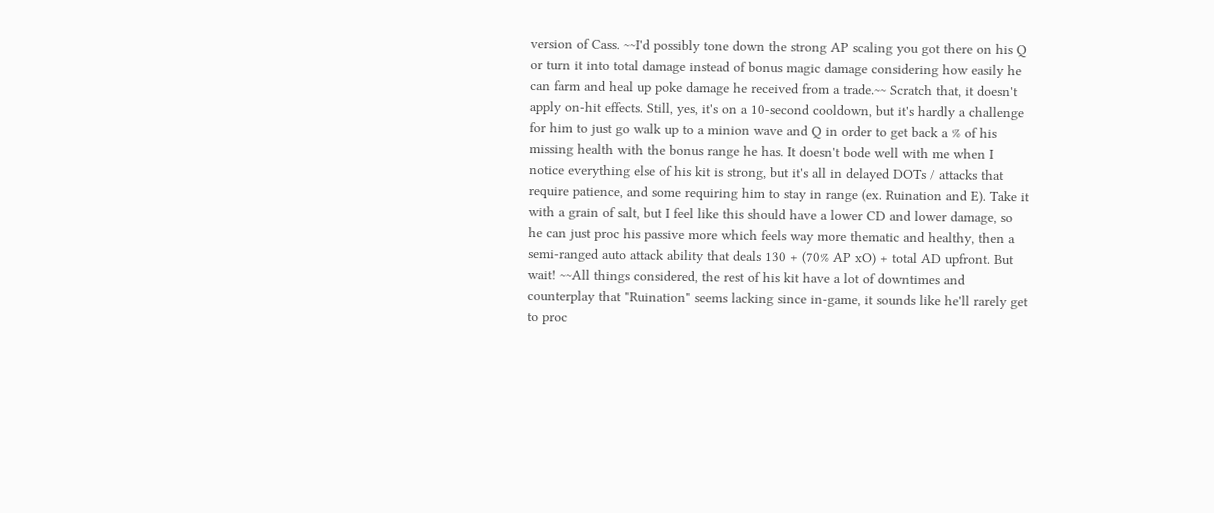version of Cass. ~~I'd possibly tone down the strong AP scaling you got there on his Q or turn it into total damage instead of bonus magic damage considering how easily he can farm and heal up poke damage he received from a trade.~~ Scratch that, it doesn't apply on-hit effects. Still, yes, it's on a 10-second cooldown, but it's hardly a challenge for him to just go walk up to a minion wave and Q in order to get back a % of his missing health with the bonus range he has. It doesn't bode well with me when I notice everything else of his kit is strong, but it's all in delayed DOTs / attacks that require patience, and some requiring him to stay in range (ex. Ruination and E). Take it with a grain of salt, but I feel like this should have a lower CD and lower damage, so he can just proc his passive more which feels way more thematic and healthy, then a semi-ranged auto attack ability that deals 130 + (70% AP xO) + total AD upfront. But wait! ~~All things considered, the rest of his kit have a lot of downtimes and counterplay that "Ruination" seems lacking since in-game, it sounds like he'll rarely get to proc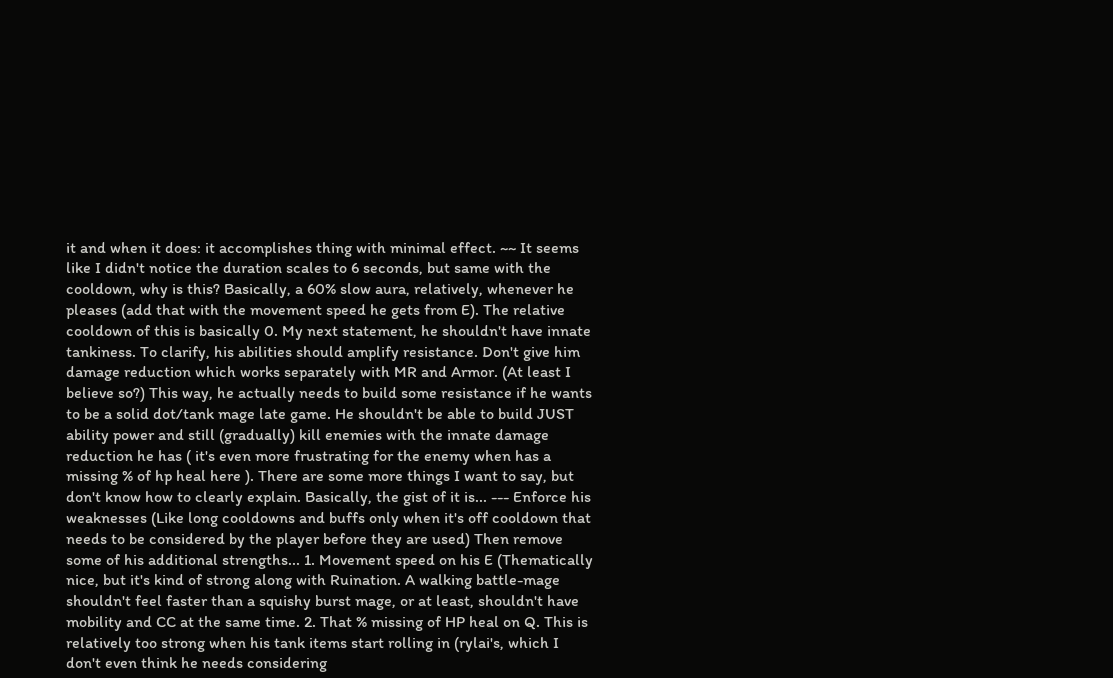it and when it does: it accomplishes thing with minimal effect. ~~ It seems like I didn't notice the duration scales to 6 seconds, but same with the cooldown, why is this? Basically, a 60% slow aura, relatively, whenever he pleases (add that with the movement speed he gets from E). The relative cooldown of this is basically 0. My next statement, he shouldn't have innate tankiness. To clarify, his abilities should amplify resistance. Don't give him damage reduction which works separately with MR and Armor. (At least I believe so?) This way, he actually needs to build some resistance if he wants to be a solid dot/tank mage late game. He shouldn't be able to build JUST ability power and still (gradually) kill enemies with the innate damage reduction he has ( it's even more frustrating for the enemy when has a missing % of hp heal here ). There are some more things I want to say, but don't know how to clearly explain. Basically, the gist of it is... --- Enforce his weaknesses (Like long cooldowns and buffs only when it's off cooldown that needs to be considered by the player before they are used) Then remove some of his additional strengths... 1. Movement speed on his E (Thematically nice, but it's kind of strong along with Ruination. A walking battle-mage shouldn't feel faster than a squishy burst mage, or at least, shouldn't have mobility and CC at the same time. 2. That % missing of HP heal on Q. This is relatively too strong when his tank items start rolling in (rylai's, which I don't even think he needs considering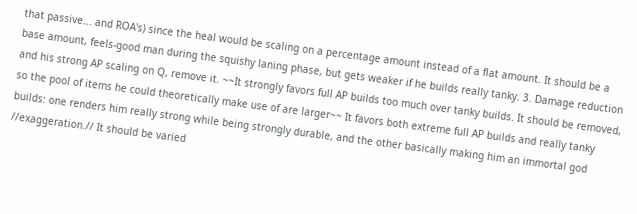that passive... and ROA's) since the heal would be scaling on a percentage amount instead of a flat amount. It should be a base amount, feels-good man during the squishy laning phase, but gets weaker if he builds really tanky. 3. Damage reduction and his strong AP scaling on Q, remove it. ~~It strongly favors full AP builds too much over tanky builds. It should be removed, so the pool of items he could theoretically make use of are larger~~ It favors both extreme full AP builds and really tanky builds: one renders him really strong while being strongly durable, and the other basically making him an immortal god //exaggeration.// It should be varied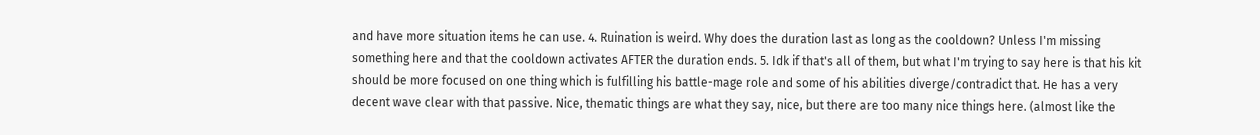and have more situation items he can use. 4. Ruination is weird. Why does the duration last as long as the cooldown? Unless I'm missing something here and that the cooldown activates AFTER the duration ends. 5. Idk if that's all of them, but what I'm trying to say here is that his kit should be more focused on one thing which is fulfilling his battle-mage role and some of his abilities diverge/contradict that. He has a very decent wave clear with that passive. Nice, thematic things are what they say, nice, but there are too many nice things here. (almost like the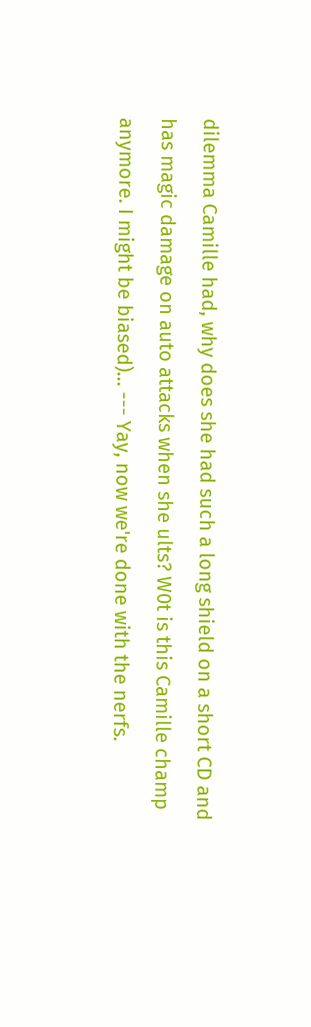dilemma Camille had, why does she had such a long shield on a short CD and has magic damage on auto attacks when she ults? W0t is this Camille champ anymore. I might be biased)... --- Yay, now we're done with the nerfs.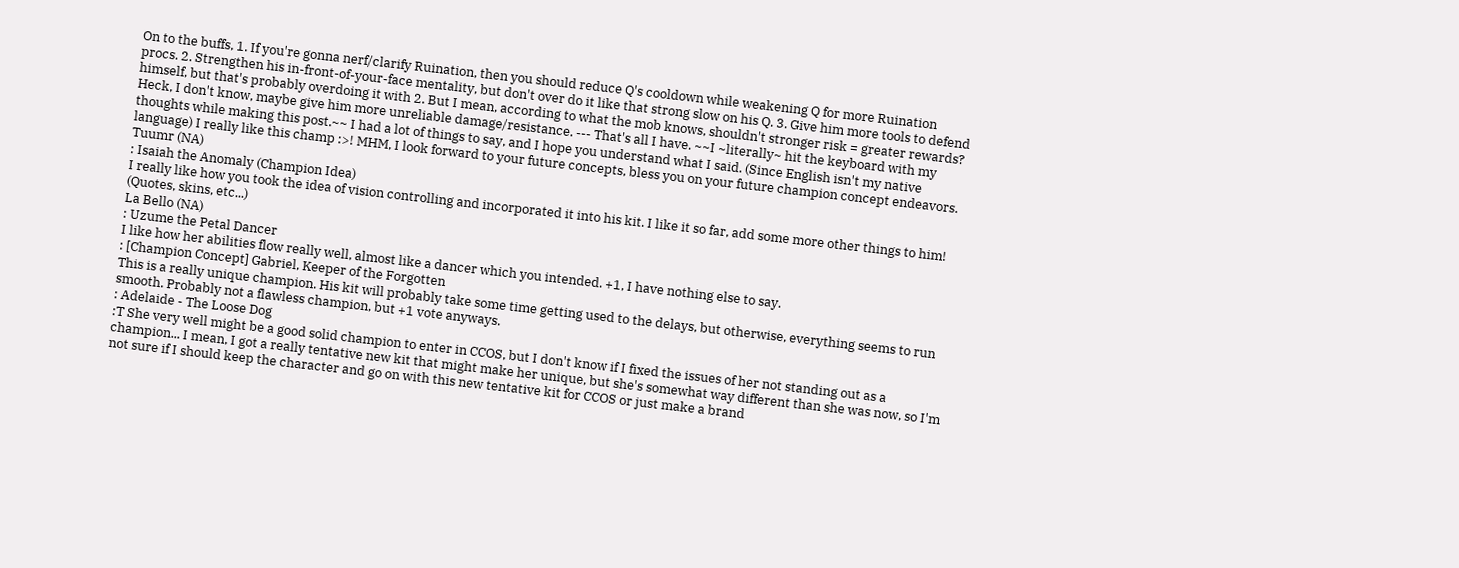On to the buffs, 1. If you're gonna nerf/clarify Ruination, then you should reduce Q's cooldown while weakening Q for more Ruination procs. 2. Strengthen his in-front-of-your-face mentality, but don't over do it like that strong slow on his Q. 3. Give him more tools to defend himself, but that's probably overdoing it with 2. But I mean, according to what the mob knows, shouldn't stronger risk = greater rewards? Heck, I don't know, maybe give him more unreliable damage/resistance. --- That's all I have. ~~I ~literally~ hit the keyboard with my thoughts while making this post.~~ I had a lot of things to say, and I hope you understand what I said. (Since English isn't my native language) I really like this champ :>! MHM, I look forward to your future concepts, bless you on your future champion concept endeavors.
Tuumr (NA)
: Isaiah the Anomaly (Champion Idea)
I really like how you took the idea of vision controlling and incorporated it into his kit. I like it so far, add some more other things to him! (Quotes, skins, etc...)
La Bello (NA)
: Uzume the Petal Dancer
I like how her abilities flow really well, almost like a dancer which you intended. +1, I have nothing else to say.
: [Champion Concept] Gabriel, Keeper of the Forgotten
This is a really unique champion. His kit will probably take some time getting used to the delays, but otherwise, everything seems to run smooth. Probably not a flawless champion, but +1 vote anyways.
: Adelaide - The Loose Dog
:T She very well might be a good solid champion to enter in CCOS, but I don't know if I fixed the issues of her not standing out as a champion... I mean, I got a really tentative new kit that might make her unique, but she's somewhat way different than she was now, so I'm not sure if I should keep the character and go on with this new tentative kit for CCOS or just make a brand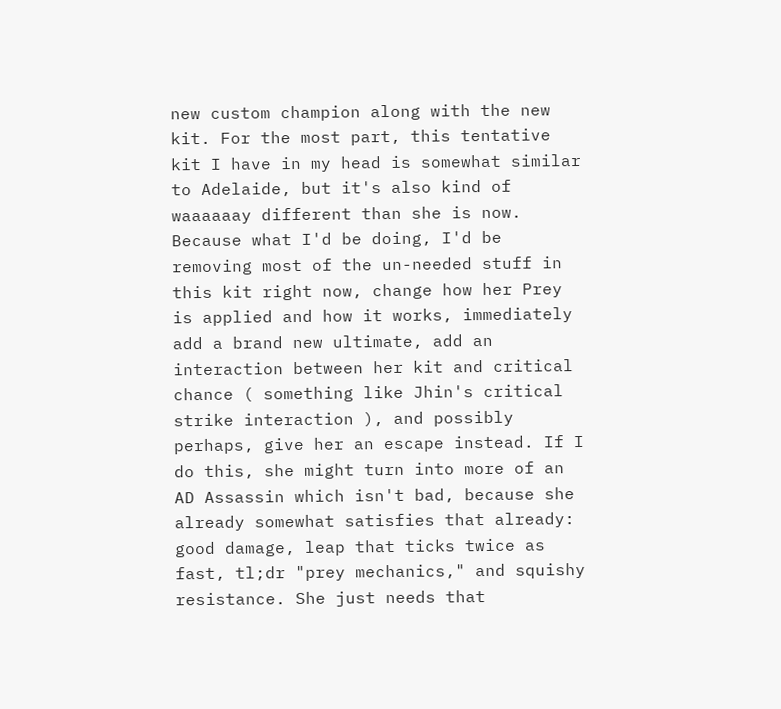new custom champion along with the new kit. For the most part, this tentative kit I have in my head is somewhat similar to Adelaide, but it's also kind of waaaaaay different than she is now. Because what I'd be doing, I'd be removing most of the un-needed stuff in this kit right now, change how her Prey is applied and how it works, immediately add a brand new ultimate, add an interaction between her kit and critical chance ( something like Jhin's critical strike interaction ), and possibly perhaps, give her an escape instead. If I do this, she might turn into more of an AD Assassin which isn't bad, because she already somewhat satisfies that already: good damage, leap that ticks twice as fast, tl;dr "prey mechanics," and squishy resistance. She just needs that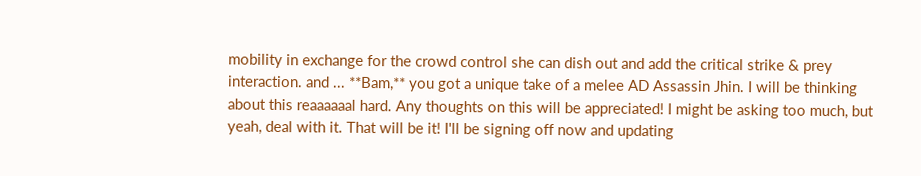mobility in exchange for the crowd control she can dish out and add the critical strike & prey interaction. and ... **Bam,** you got a unique take of a melee AD Assassin Jhin. I will be thinking about this reaaaaaal hard. Any thoughts on this will be appreciated! I might be asking too much, but yeah, deal with it. That will be it! I'll be signing off now and updating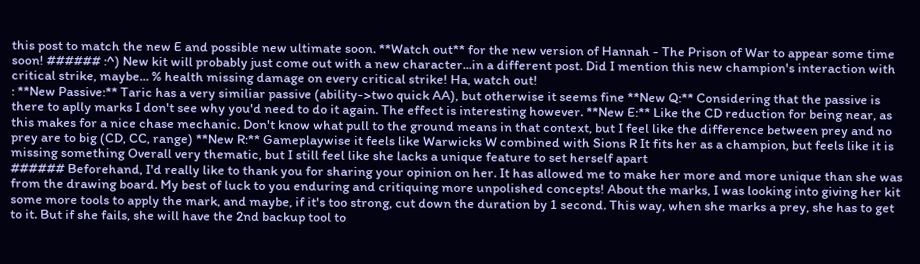this post to match the new E and possible new ultimate soon. **Watch out** for the new version of Hannah - The Prison of War to appear some time soon! ###### :^) New kit will probably just come out with a new character...in a different post. Did I mention this new champion's interaction with critical strike, maybe... % health missing damage on every critical strike! Ha, watch out!
: **New Passive:** Taric has a very similiar passive (ability->two quick AA), but otherwise it seems fine **New Q:** Considering that the passive is there to aplly marks I don't see why you'd need to do it again. The effect is interesting however. **New E:** Like the CD reduction for being near, as this makes for a nice chase mechanic. Don't know what pull to the ground means in that context, but I feel like the difference between prey and no prey are to big (CD, CC, range) **New R:** Gameplaywise it feels like Warwicks W combined with Sions R It fits her as a champion, but feels like it is missing something Overall very thematic, but I still feel like she lacks a unique feature to set herself apart
###### Beforehand, I'd really like to thank you for sharing your opinion on her. It has allowed me to make her more and more unique than she was from the drawing board. My best of luck to you enduring and critiquing more unpolished concepts! About the marks, I was looking into giving her kit some more tools to apply the mark, and maybe, if it's too strong, cut down the duration by 1 second. This way, when she marks a prey, she has to get to it. But if she fails, she will have the 2nd backup tool to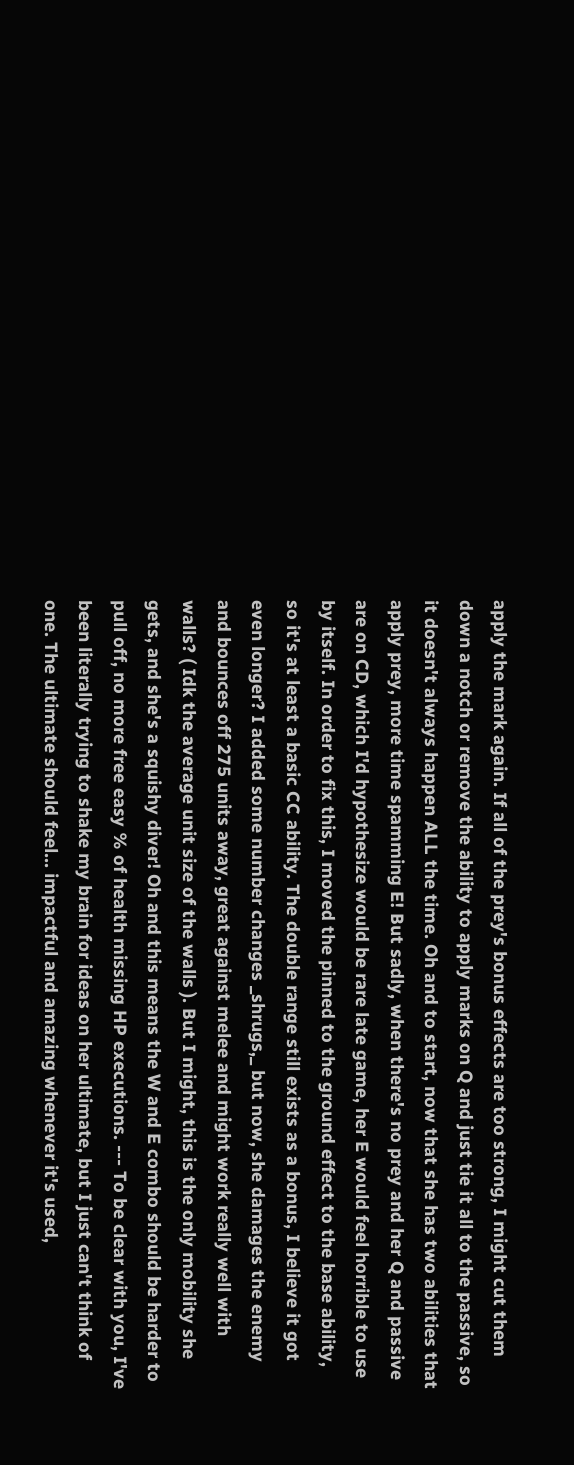apply the mark again. If all of the prey's bonus effects are too strong, I might cut them down a notch or remove the ability to apply marks on Q and just tie it all to the passive, so it doesn't always happen ALL the time. Oh and to start, now that she has two abilities that apply prey, more time spamming E! But sadly, when there's no prey and her Q and passive are on CD, which I'd hypothesize would be rare late game, her E would feel horrible to use by itself. In order to fix this, I moved the pinned to the ground effect to the base ability, so it's at least a basic CC ability. The double range still exists as a bonus, I believe it got even longer? I added some number changes _shrugs,_ but now, she damages the enemy and bounces off 275 units away, great against melee and might work really well with walls? ( Idk the average unit size of the walls ). But I might, this is the only mobility she gets, and she's a squishy diver! Oh and this means the W and E combo should be harder to pull off, no more free easy % of health missing HP executions. --- To be clear with you, I've been literally trying to shake my brain for ideas on her ultimate, but I just can't think of one. The ultimate should feel... impactful and amazing whenever it's used,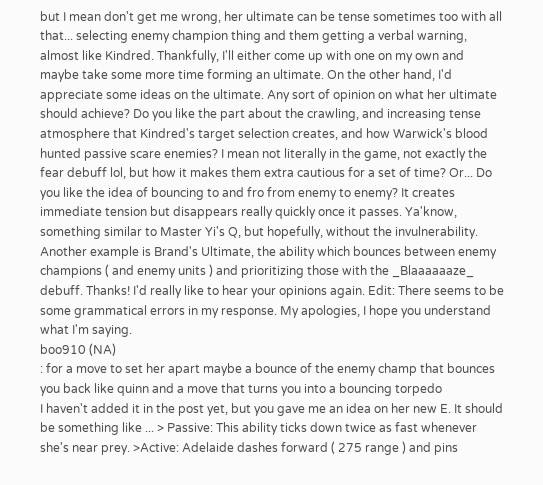but I mean don't get me wrong, her ultimate can be tense sometimes too with all that... selecting enemy champion thing and them getting a verbal warning, almost like Kindred. Thankfully, I'll either come up with one on my own and maybe take some more time forming an ultimate. On the other hand, I'd appreciate some ideas on the ultimate. Any sort of opinion on what her ultimate should achieve? Do you like the part about the crawling, and increasing tense atmosphere that Kindred's target selection creates, and how Warwick's blood hunted passive scare enemies? I mean not literally in the game, not exactly the fear debuff lol, but how it makes them extra cautious for a set of time? Or... Do you like the idea of bouncing to and fro from enemy to enemy? It creates immediate tension but disappears really quickly once it passes. Ya'know, something similar to Master Yi's Q, but hopefully, without the invulnerability. Another example is Brand's Ultimate, the ability which bounces between enemy champions ( and enemy units ) and prioritizing those with the _Blaaaaaaze_ debuff. Thanks! I'd really like to hear your opinions again. Edit: There seems to be some grammatical errors in my response. My apologies, I hope you understand what I'm saying.
boo910 (NA)
: for a move to set her apart maybe a bounce of the enemy champ that bounces you back like quinn and a move that turns you into a bouncing torpedo
I haven't added it in the post yet, but you gave me an idea on her new E. It should be something like ... > Passive: This ability ticks down twice as fast whenever she's near prey. >Active: Adelaide dashes forward ( 275 range ) and pins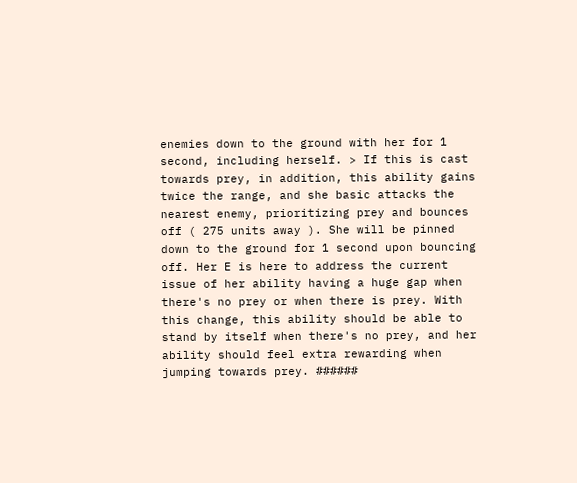enemies down to the ground with her for 1 second, including herself. > If this is cast towards prey, in addition, this ability gains twice the range, and she basic attacks the nearest enemy, prioritizing prey and bounces off ( 275 units away ). She will be pinned down to the ground for 1 second upon bouncing off. Her E is here to address the current issue of her ability having a huge gap when there's no prey or when there is prey. With this change, this ability should be able to stand by itself when there's no prey, and her ability should feel extra rewarding when jumping towards prey. ######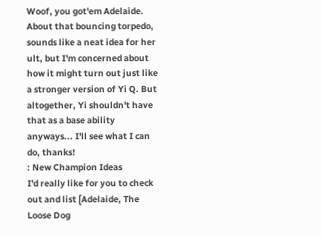Woof, you got'em Adelaide. About that bouncing torpedo, sounds like a neat idea for her ult, but I'm concerned about how it might turn out just like a stronger version of Yi Q. But altogether, Yi shouldn't have that as a base ability anyways... I'll see what I can do, thanks!
: New Champion Ideas
I'd really like for you to check out and list [Adelaide, The Loose Dog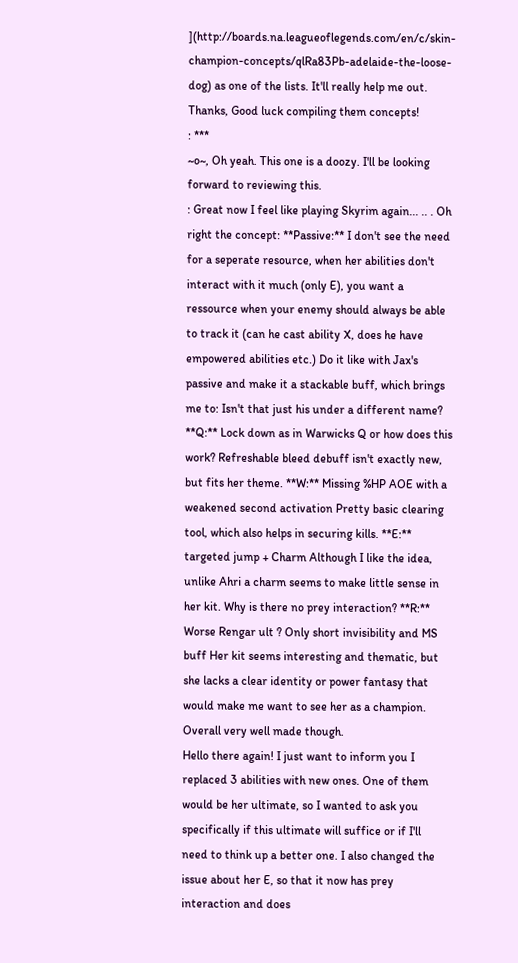](http://boards.na.leagueoflegends.com/en/c/skin-champion-concepts/qlRa83Pb-adelaide-the-loose-dog) as one of the lists. It'll really help me out. Thanks, Good luck compiling them concepts!
: ***
~o~, Oh yeah. This one is a doozy. I'll be looking forward to reviewing this.
: Great now I feel like playing Skyrim again... .. . Oh right the concept: **Passive:** I don't see the need for a seperate resource, when her abilities don't interact with it much (only E), you want a ressource when your enemy should always be able to track it (can he cast ability X, does he have empowered abilities etc.) Do it like with Jax's passive and make it a stackable buff, which brings me to: Isn't that just his under a different name? **Q:** Lock down as in Warwicks Q or how does this work? Refreshable bleed debuff isn't exactly new, but fits her theme. **W:** Missing %HP AOE with a weakened second activation Pretty basic clearing tool, which also helps in securing kills. **E:** targeted jump + Charm Although I like the idea, unlike Ahri a charm seems to make little sense in her kit. Why is there no prey interaction? **R:** Worse Rengar ult ? Only short invisibility and MS buff Her kit seems interesting and thematic, but she lacks a clear identity or power fantasy that would make me want to see her as a champion. Overall very well made though.
Hello there again! I just want to inform you I replaced 3 abilities with new ones. One of them would be her ultimate, so I wanted to ask you specifically if this ultimate will suffice or if I'll need to think up a better one. I also changed the issue about her E, so that it now has prey interaction and does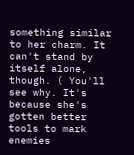something similar to her charm. It can't stand by itself alone, though. ( You'll see why. It's because she's gotten better tools to mark enemies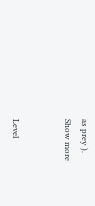as prey ).
Show more


Level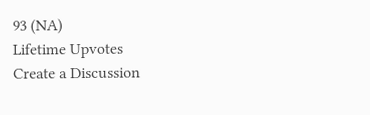93 (NA)
Lifetime Upvotes
Create a Discussion